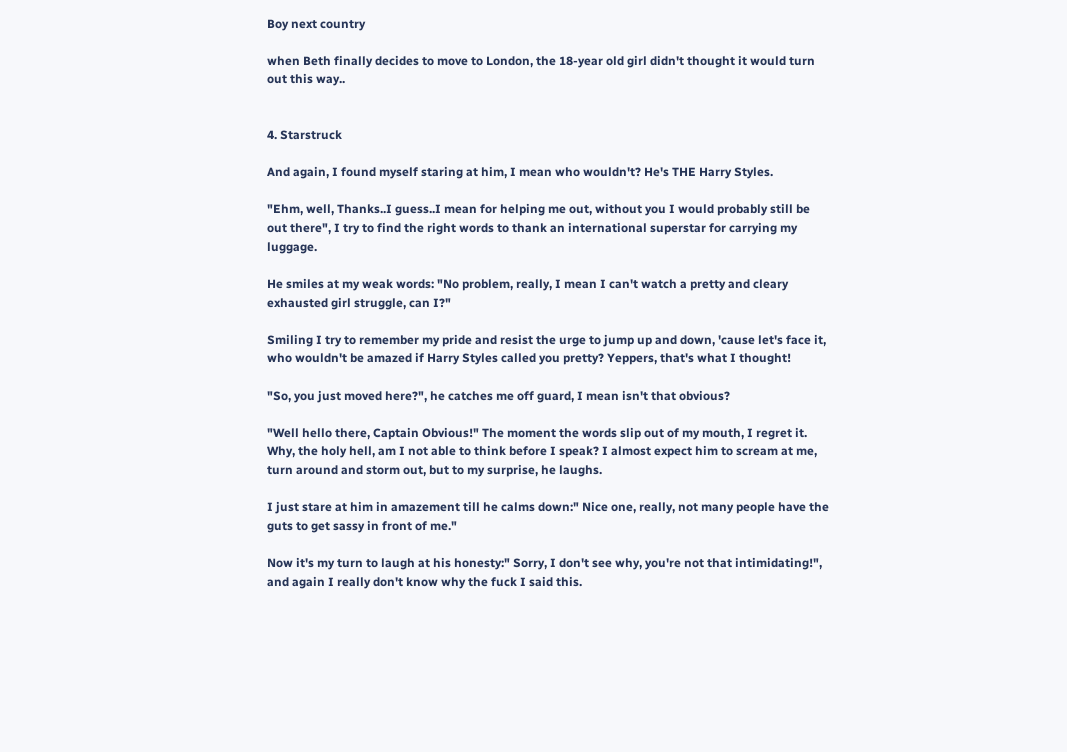Boy next country

when Beth finally decides to move to London, the 18-year old girl didn't thought it would turn out this way..


4. Starstruck

And again, I found myself staring at him, I mean who wouldn't? He's THE Harry Styles.

"Ehm, well, Thanks..I guess..I mean for helping me out, without you I would probably still be out there", I try to find the right words to thank an international superstar for carrying my luggage.

He smiles at my weak words: "No problem, really, I mean I can't watch a pretty and cleary exhausted girl struggle, can I?"

Smiling I try to remember my pride and resist the urge to jump up and down, 'cause let's face it, who wouldn't be amazed if Harry Styles called you pretty? Yeppers, that's what I thought!

"So, you just moved here?", he catches me off guard, I mean isn't that obvious?

"Well hello there, Captain Obvious!" The moment the words slip out of my mouth, I regret it. Why, the holy hell, am I not able to think before I speak? I almost expect him to scream at me, turn around and storm out, but to my surprise, he laughs.

I just stare at him in amazement till he calms down:" Nice one, really, not many people have the guts to get sassy in front of me."

Now it's my turn to laugh at his honesty:" Sorry, I don't see why, you're not that intimidating!", and again I really don't know why the fuck I said this.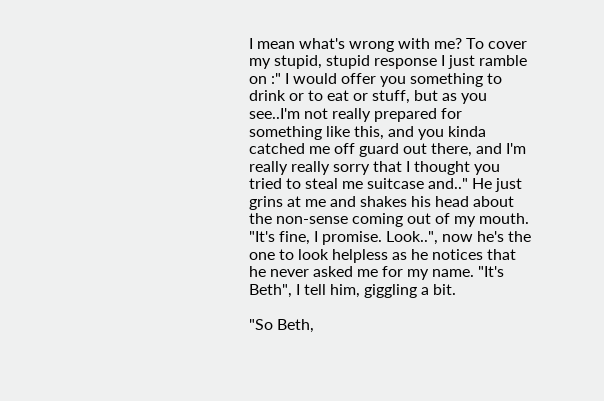I mean what's wrong with me? To cover my stupid, stupid response I just ramble on :" I would offer you something to drink or to eat or stuff, but as you see..I'm not really prepared for something like this, and you kinda catched me off guard out there, and I'm really really sorry that I thought you tried to steal me suitcase and.." He just grins at me and shakes his head about the non-sense coming out of my mouth. "It's fine, I promise. Look..", now he's the one to look helpless as he notices that he never asked me for my name. "It's Beth", I tell him, giggling a bit.

"So Beth,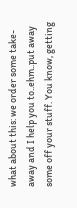what about this: we order some take-away and I help you to..ehm..put away some off your stuff. You know, getting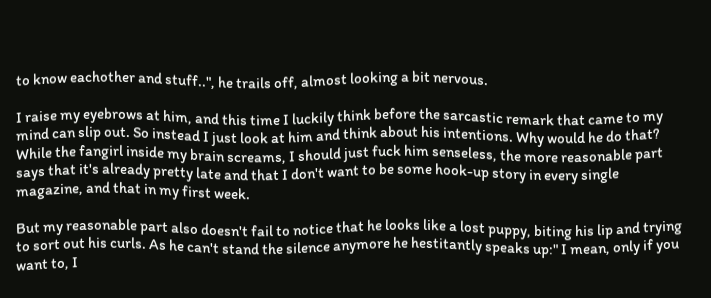to know eachother and stuff..", he trails off, almost looking a bit nervous.

I raise my eyebrows at him, and this time I luckily think before the sarcastic remark that came to my mind can slip out. So instead I just look at him and think about his intentions. Why would he do that? While the fangirl inside my brain screams, I should just fuck him senseless, the more reasonable part says that it's already pretty late and that I don't want to be some hook-up story in every single magazine, and that in my first week.

But my reasonable part also doesn't fail to notice that he looks like a lost puppy, biting his lip and trying to sort out his curls. As he can't stand the silence anymore he hestitantly speaks up:" I mean, only if you want to, I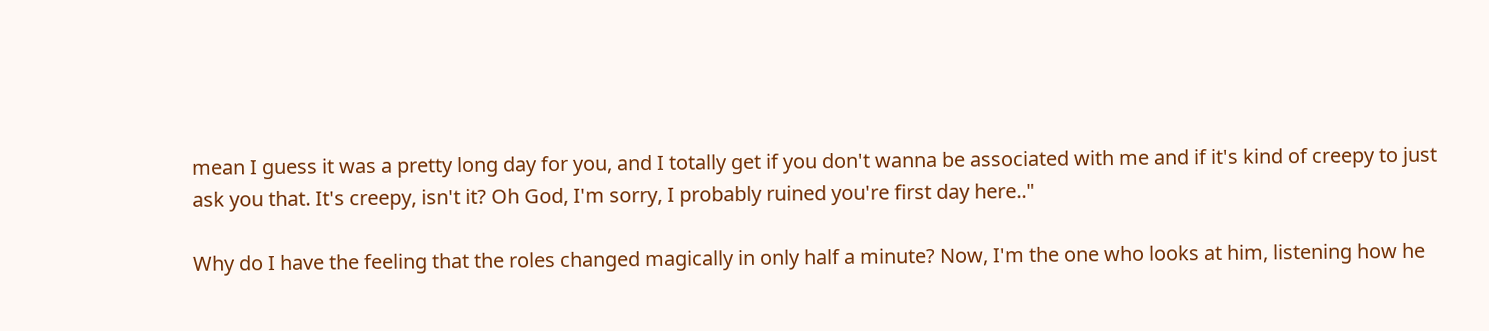mean I guess it was a pretty long day for you, and I totally get if you don't wanna be associated with me and if it's kind of creepy to just ask you that. It's creepy, isn't it? Oh God, I'm sorry, I probably ruined you're first day here.."

Why do I have the feeling that the roles changed magically in only half a minute? Now, I'm the one who looks at him, listening how he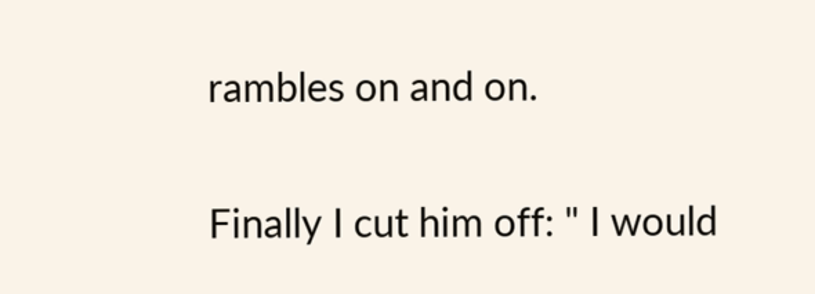rambles on and on.

Finally I cut him off: " I would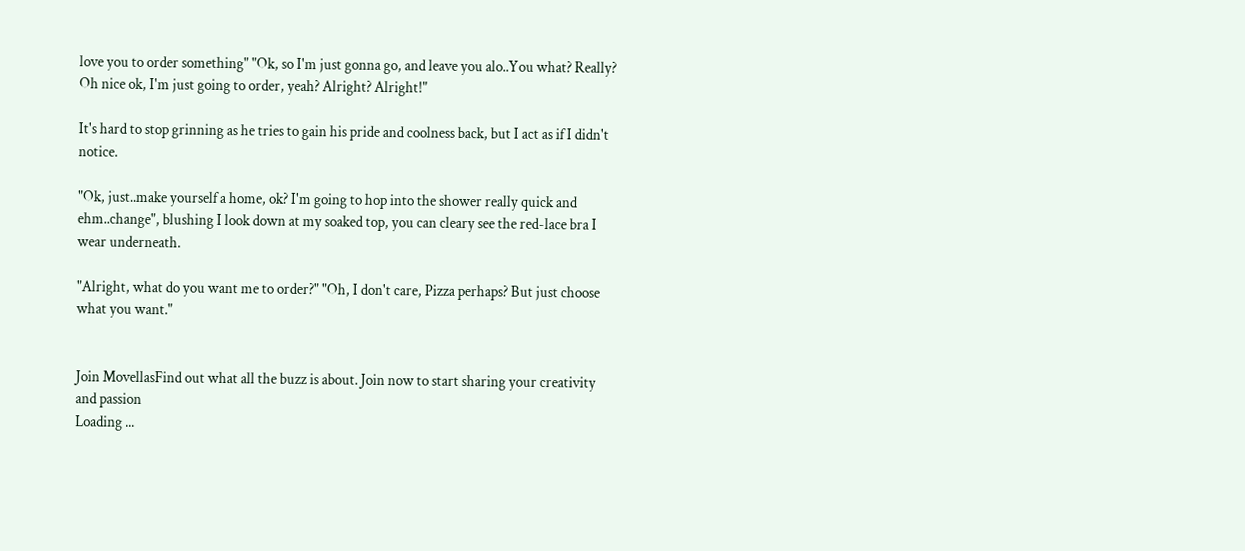love you to order something" "Ok, so I'm just gonna go, and leave you alo..You what? Really? Oh nice ok, I'm just going to order, yeah? Alright? Alright!"

It's hard to stop grinning as he tries to gain his pride and coolness back, but I act as if I didn't notice.

"Ok, just..make yourself a home, ok? I'm going to hop into the shower really quick and ehm..change", blushing I look down at my soaked top, you can cleary see the red-lace bra I wear underneath.

"Alright, what do you want me to order?" "Oh, I don't care, Pizza perhaps? But just choose what you want."


Join MovellasFind out what all the buzz is about. Join now to start sharing your creativity and passion
Loading ...